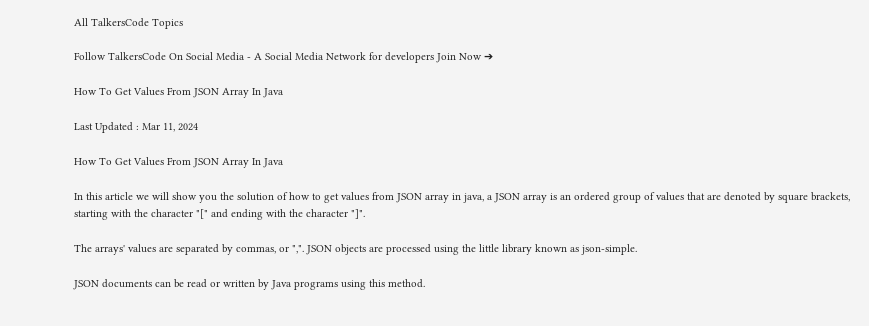All TalkersCode Topics

Follow TalkersCode On Social Media - A Social Media Network for developers Join Now ➔

How To Get Values From JSON Array In Java

Last Updated : Mar 11, 2024

How To Get Values From JSON Array In Java

In this article we will show you the solution of how to get values from JSON array in java, a JSON array is an ordered group of values that are denoted by square brackets, starting with the character "[" and ending with the character "]".

The arrays' values are separated by commas, or ",". JSON objects are processed using the little library known as json-simple.

JSON documents can be read or written by Java programs using this method.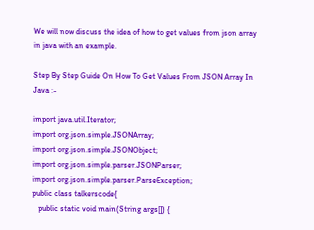We will now discuss the idea of how to get values from json array in java with an example.

Step By Step Guide On How To Get Values From JSON Array In Java :-

import java.util.Iterator;
import org.json.simple.JSONArray;
import org.json.simple.JSONObject;
import org.json.simple.parser.JSONParser;
import org.json.simple.parser.ParseException;
public class talkerscode{
   public static void main(String args[]) {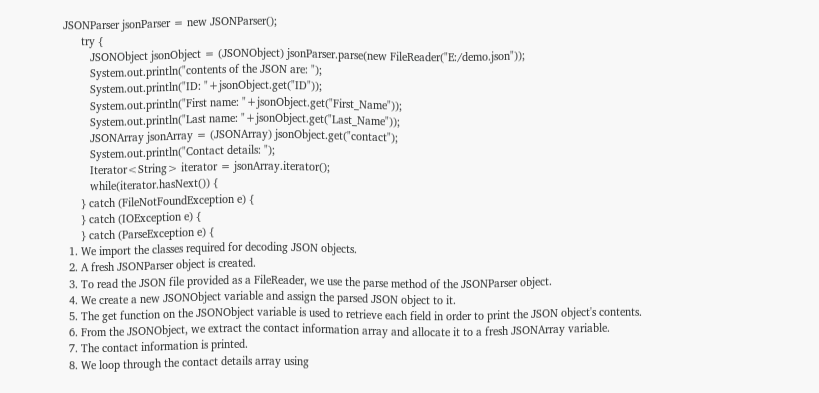JSONParser jsonParser = new JSONParser();
      try {
         JSONObject jsonObject = (JSONObject) jsonParser.parse(new FileReader("E:/demo.json"));
         System.out.println("contents of the JSON are: ");
         System.out.println("ID: "+jsonObject.get("ID"));
         System.out.println("First name: "+jsonObject.get("First_Name"));
         System.out.println("Last name: "+jsonObject.get("Last_Name"));
         JSONArray jsonArray = (JSONArray) jsonObject.get("contact");
         System.out.println("Contact details: ");
         Iterator<String> iterator = jsonArray.iterator();
         while(iterator.hasNext()) {
      } catch (FileNotFoundException e) {
      } catch (IOException e) {
      } catch (ParseException e) {
  1. We import the classes required for decoding JSON objects.
  2. A fresh JSONParser object is created.
  3. To read the JSON file provided as a FileReader, we use the parse method of the JSONParser object.
  4. We create a new JSONObject variable and assign the parsed JSON object to it.
  5. The get function on the JSONObject variable is used to retrieve each field in order to print the JSON object's contents.
  6. From the JSONObject, we extract the contact information array and allocate it to a fresh JSONArray variable.
  7. The contact information is printed.
  8. We loop through the contact details array using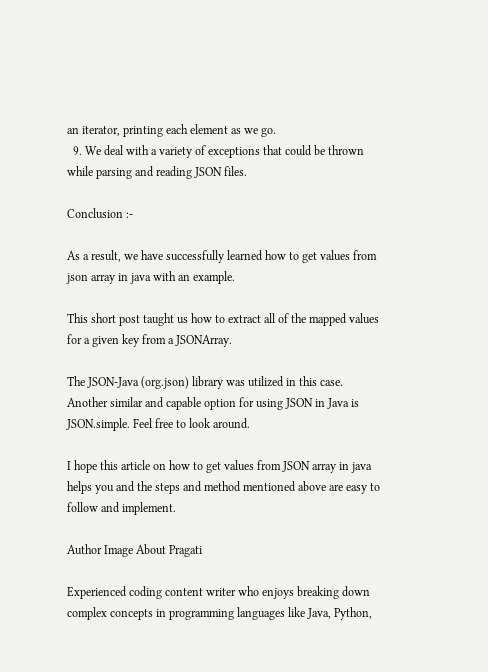an iterator, printing each element as we go.
  9. We deal with a variety of exceptions that could be thrown while parsing and reading JSON files.

Conclusion :-

As a result, we have successfully learned how to get values from json array in java with an example.

This short post taught us how to extract all of the mapped values for a given key from a JSONArray.

The JSON-Java (org.json) library was utilized in this case. Another similar and capable option for using JSON in Java is JSON.simple. Feel free to look around.

I hope this article on how to get values from JSON array in java helps you and the steps and method mentioned above are easy to follow and implement.

Author Image About Pragati

Experienced coding content writer who enjoys breaking down complex concepts in programming languages like Java, Python,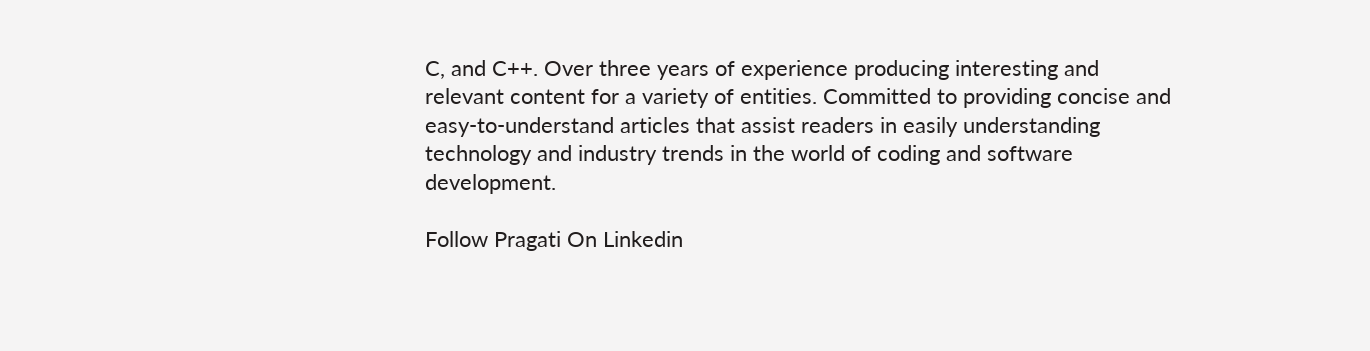C, and C++. Over three years of experience producing interesting and relevant content for a variety of entities. Committed to providing concise and easy-to-understand articles that assist readers in easily understanding technology and industry trends in the world of coding and software development.

Follow Pragati On Linkedin